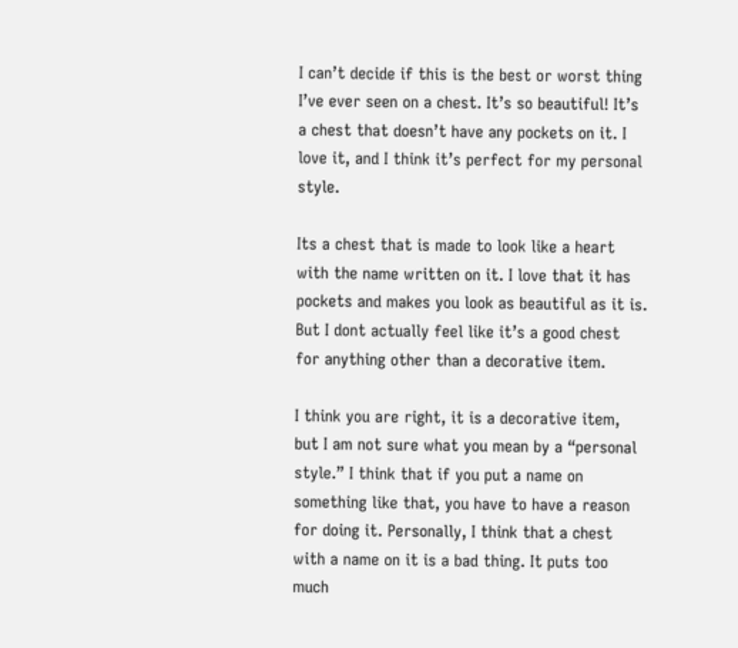I can’t decide if this is the best or worst thing I’ve ever seen on a chest. It’s so beautiful! It’s a chest that doesn’t have any pockets on it. I love it, and I think it’s perfect for my personal style.

Its a chest that is made to look like a heart with the name written on it. I love that it has pockets and makes you look as beautiful as it is. But I dont actually feel like it’s a good chest for anything other than a decorative item.

I think you are right, it is a decorative item, but I am not sure what you mean by a “personal style.” I think that if you put a name on something like that, you have to have a reason for doing it. Personally, I think that a chest with a name on it is a bad thing. It puts too much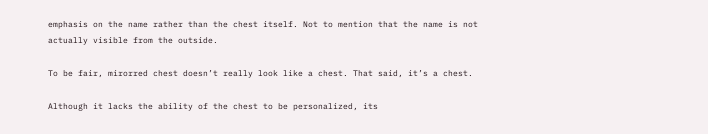emphasis on the name rather than the chest itself. Not to mention that the name is not actually visible from the outside.

To be fair, mirorred chest doesn’t really look like a chest. That said, it’s a chest.

Although it lacks the ability of the chest to be personalized, its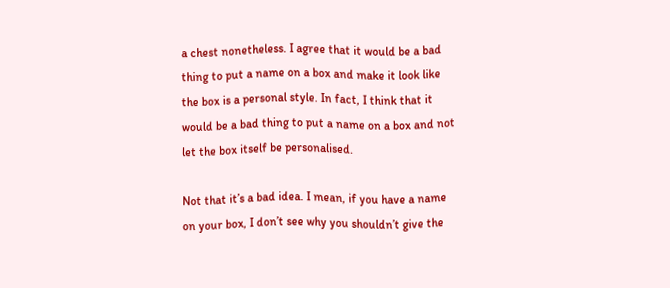a chest nonetheless. I agree that it would be a bad thing to put a name on a box and make it look like the box is a personal style. In fact, I think that it would be a bad thing to put a name on a box and not let the box itself be personalised.

Not that it’s a bad idea. I mean, if you have a name on your box, I don’t see why you shouldn’t give the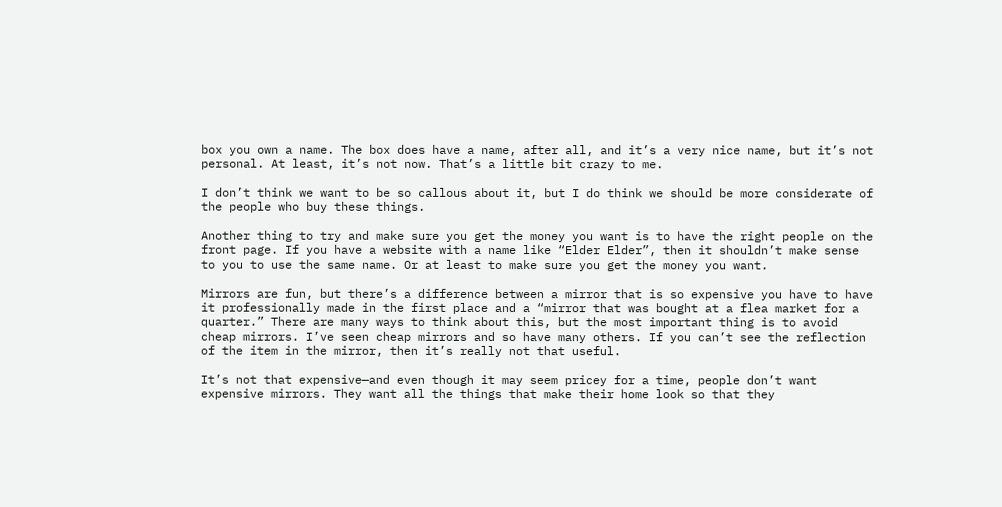box you own a name. The box does have a name, after all, and it’s a very nice name, but it’s not personal. At least, it’s not now. That’s a little bit crazy to me.

I don’t think we want to be so callous about it, but I do think we should be more considerate of the people who buy these things.

Another thing to try and make sure you get the money you want is to have the right people on the front page. If you have a website with a name like “Elder Elder”, then it shouldn’t make sense to you to use the same name. Or at least to make sure you get the money you want.

Mirrors are fun, but there’s a difference between a mirror that is so expensive you have to have it professionally made in the first place and a “mirror that was bought at a flea market for a quarter.” There are many ways to think about this, but the most important thing is to avoid cheap mirrors. I’ve seen cheap mirrors and so have many others. If you can’t see the reflection of the item in the mirror, then it’s really not that useful.

It’s not that expensive—and even though it may seem pricey for a time, people don’t want expensive mirrors. They want all the things that make their home look so that they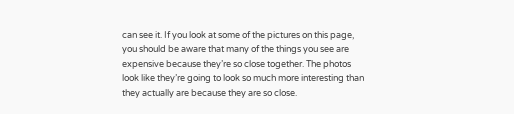can see it. If you look at some of the pictures on this page, you should be aware that many of the things you see are expensive because they’re so close together. The photos look like they’re going to look so much more interesting than they actually are because they are so close.